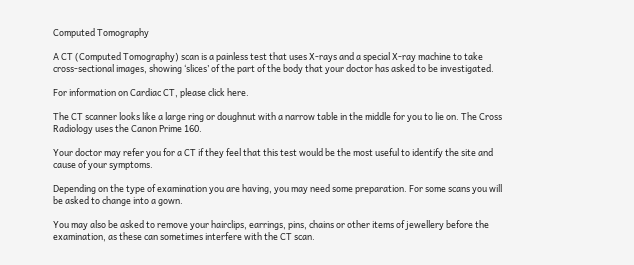Computed Tomography

A CT (Computed Tomography) scan is a painless test that uses X-rays and a special X-ray machine to take cross-sectional images, showing ‘slices’ of the part of the body that your doctor has asked to be investigated.

For information on Cardiac CT, please click here.

The CT scanner looks like a large ring or doughnut with a narrow table in the middle for you to lie on. The Cross Radiology uses the Canon Prime 160.

Your doctor may refer you for a CT if they feel that this test would be the most useful to identify the site and cause of your symptoms.

Depending on the type of examination you are having, you may need some preparation. For some scans you will be asked to change into a gown.

You may also be asked to remove your hairclips, earrings, pins, chains or other items of jewellery before the examination, as these can sometimes interfere with the CT scan.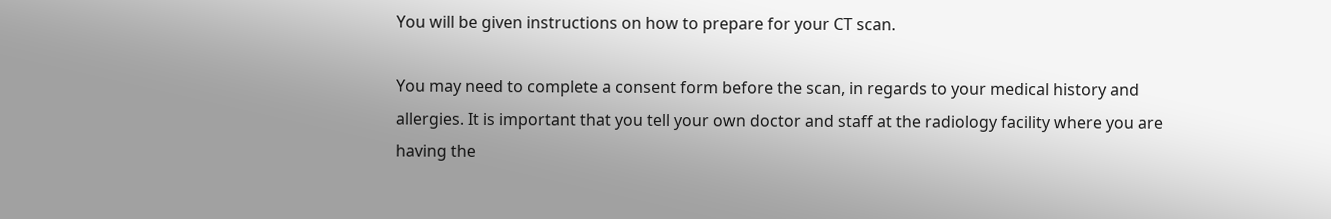You will be given instructions on how to prepare for your CT scan.

You may need to complete a consent form before the scan, in regards to your medical history and allergies. It is important that you tell your own doctor and staff at the radiology facility where you are having the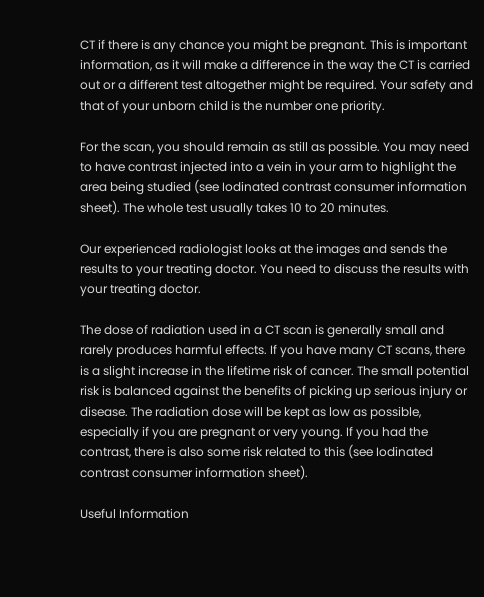CT if there is any chance you might be pregnant. This is important information, as it will make a difference in the way the CT is carried out or a different test altogether might be required. Your safety and that of your unborn child is the number one priority.

For the scan, you should remain as still as possible. You may need to have contrast injected into a vein in your arm to highlight the area being studied (see Iodinated contrast consumer information sheet). The whole test usually takes 10 to 20 minutes.

Our experienced radiologist looks at the images and sends the results to your treating doctor. You need to discuss the results with your treating doctor.

The dose of radiation used in a CT scan is generally small and rarely produces harmful effects. If you have many CT scans, there is a slight increase in the lifetime risk of cancer. The small potential risk is balanced against the benefits of picking up serious injury or disease. The radiation dose will be kept as low as possible, especially if you are pregnant or very young. If you had the contrast, there is also some risk related to this (see Iodinated contrast consumer information sheet).

Useful Information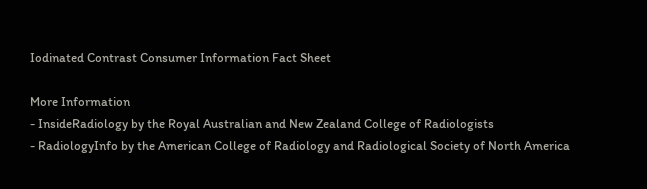Iodinated Contrast Consumer Information Fact Sheet

More Information
- InsideRadiology by the Royal Australian and New Zealand College of Radiologists
- RadiologyInfo by the American College of Radiology and Radiological Society of North America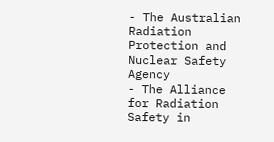- The Australian Radiation Protection and Nuclear Safety Agency
- The Alliance for Radiation Safety in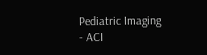Pediatric Imaging
- ACI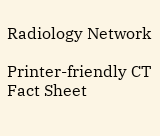Radiology Network

Printer-friendly CT Fact Sheet